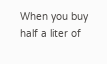When you buy half a liter of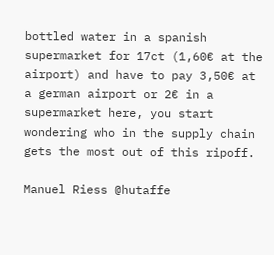bottled water in a spanish supermarket for 17ct (1,60€ at the airport) and have to pay 3,50€ at a german airport or 2€ in a supermarket here, you start wondering who in the supply chain gets the most out of this ripoff.

Manuel Riess @hutaffe